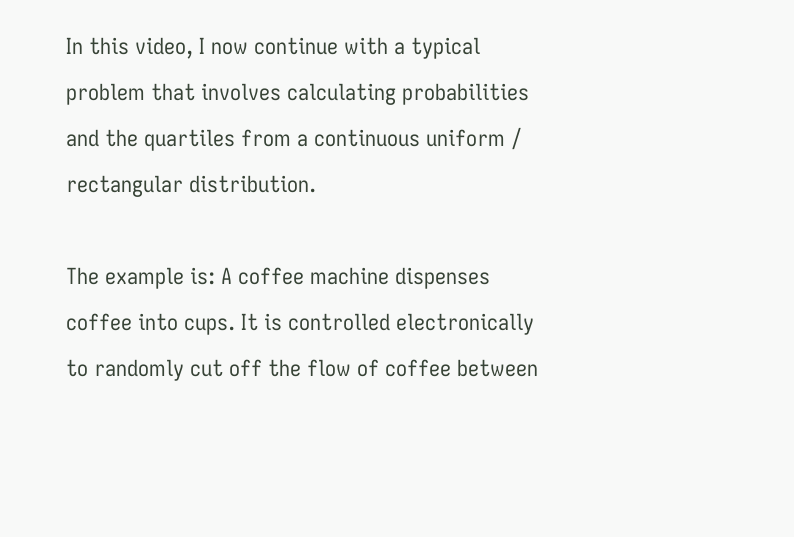In this video, I now continue with a typical problem that involves calculating probabilities and the quartiles from a continuous uniform / rectangular distribution.

The example is: A coffee machine dispenses coffee into cups. It is controlled electronically to randomly cut off the flow of coffee between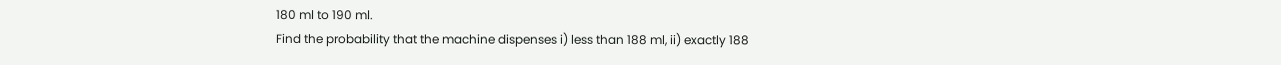180 ml to 190 ml.
Find the probability that the machine dispenses i) less than 188 ml, ii) exactly 188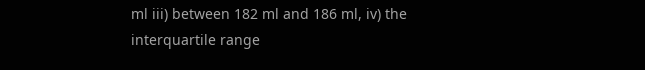ml iii) between 182 ml and 186 ml, iv) the interquartile range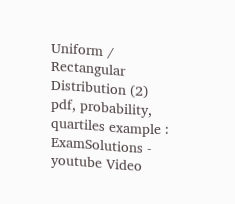Uniform / Rectangular Distribution (2) pdf, probability, quartiles example : ExamSolutions - youtube Video